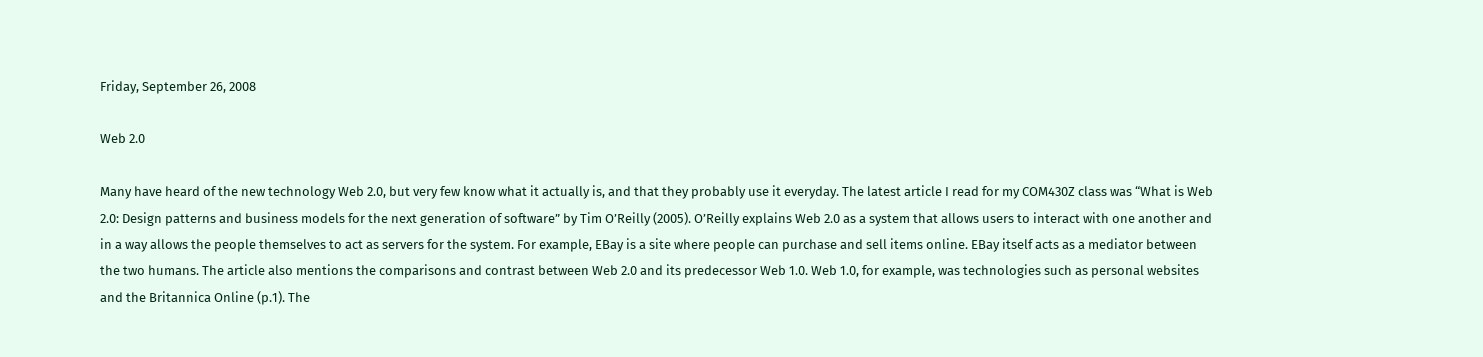Friday, September 26, 2008

Web 2.0

Many have heard of the new technology Web 2.0, but very few know what it actually is, and that they probably use it everyday. The latest article I read for my COM430Z class was “What is Web 2.0: Design patterns and business models for the next generation of software” by Tim O’Reilly (2005). O’Reilly explains Web 2.0 as a system that allows users to interact with one another and in a way allows the people themselves to act as servers for the system. For example, EBay is a site where people can purchase and sell items online. EBay itself acts as a mediator between the two humans. The article also mentions the comparisons and contrast between Web 2.0 and its predecessor Web 1.0. Web 1.0, for example, was technologies such as personal websites and the Britannica Online (p.1). The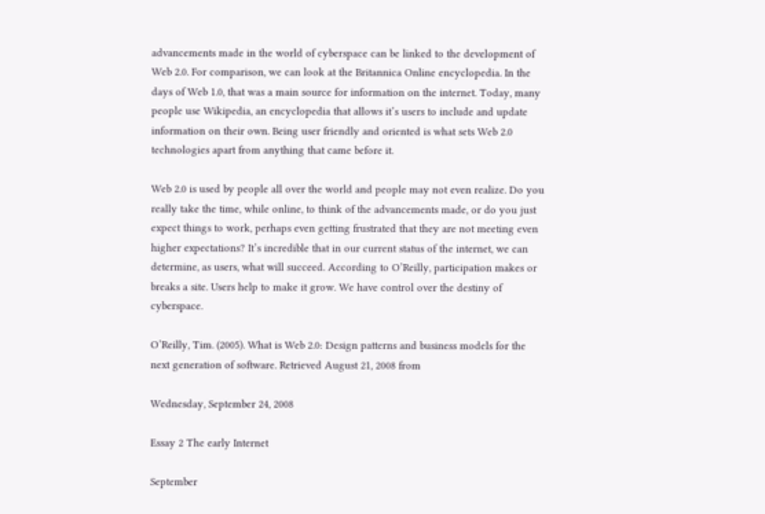advancements made in the world of cyberspace can be linked to the development of Web 2.0. For comparison, we can look at the Britannica Online encyclopedia. In the days of Web 1.0, that was a main source for information on the internet. Today, many people use Wikipedia, an encyclopedia that allows it’s users to include and update information on their own. Being user friendly and oriented is what sets Web 2.0 technologies apart from anything that came before it.

Web 2.0 is used by people all over the world and people may not even realize. Do you really take the time, while online, to think of the advancements made, or do you just expect things to work, perhaps even getting frustrated that they are not meeting even higher expectations? It’s incredible that in our current status of the internet, we can determine, as users, what will succeed. According to O’Reilly, participation makes or breaks a site. Users help to make it grow. We have control over the destiny of cyberspace.

O’Reilly, Tim. (2005). What is Web 2.0: Design patterns and business models for the next generation of software. Retrieved August 21, 2008 from

Wednesday, September 24, 2008

Essay 2 The early Internet

September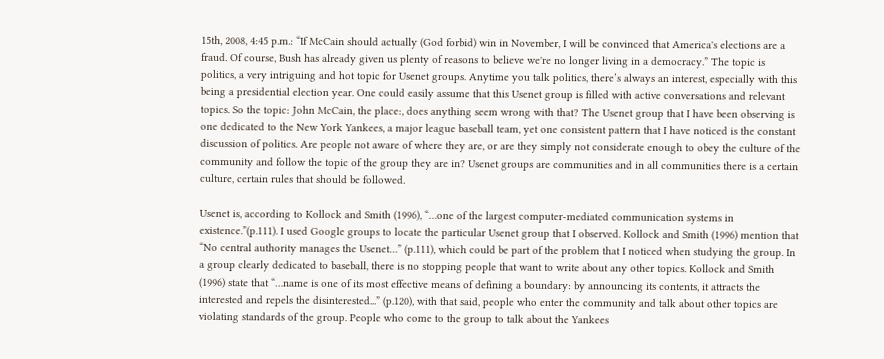15th, 2008, 4:45 p.m.: “If McCain should actually (God forbid) win in November, I will be convinced that America's elections are a fraud. Of course, Bush has already given us plenty of reasons to believe we're no longer living in a democracy.” The topic is politics, a very intriguing and hot topic for Usenet groups. Anytime you talk politics, there’s always an interest, especially with this being a presidential election year. One could easily assume that this Usenet group is filled with active conversations and relevant topics. So the topic: John McCain, the place:, does anything seem wrong with that? The Usenet group that I have been observing is one dedicated to the New York Yankees, a major league baseball team, yet one consistent pattern that I have noticed is the constant discussion of politics. Are people not aware of where they are, or are they simply not considerate enough to obey the culture of the community and follow the topic of the group they are in? Usenet groups are communities and in all communities there is a certain culture, certain rules that should be followed.

Usenet is, according to Kollock and Smith (1996), “…one of the largest computer-mediated communication systems in existence.”(p.111). I used Google groups to locate the particular Usenet group that I observed. Kollock and Smith (1996) mention that “No central authority manages the Usenet…” (p.111), which could be part of the problem that I noticed when studying the group. In a group clearly dedicated to baseball, there is no stopping people that want to write about any other topics. Kollock and Smith (1996) state that “…name is one of its most effective means of defining a boundary: by announcing its contents, it attracts the interested and repels the disinterested...” (p.120), with that said, people who enter the community and talk about other topics are violating standards of the group. People who come to the group to talk about the Yankees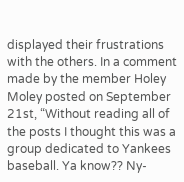displayed their frustrations with the others. In a comment made by the member Holey Moley posted on September 21st, “Without reading all of the posts I thought this was a group dedicated to Yankees baseball. Ya know?? Ny-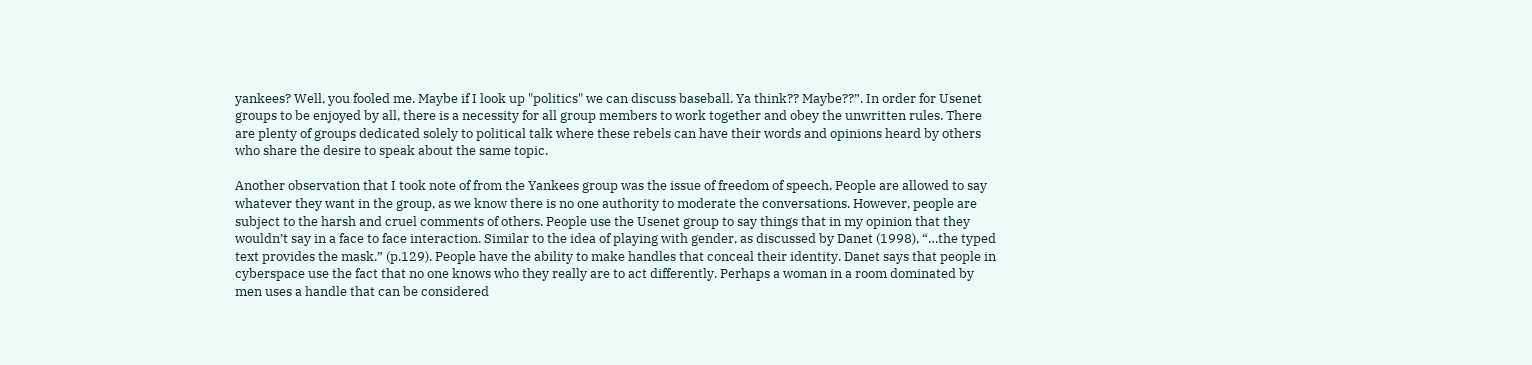yankees? Well, you fooled me. Maybe if I look up "politics" we can discuss baseball. Ya think?? Maybe??”. In order for Usenet groups to be enjoyed by all, there is a necessity for all group members to work together and obey the unwritten rules. There are plenty of groups dedicated solely to political talk where these rebels can have their words and opinions heard by others who share the desire to speak about the same topic.

Another observation that I took note of from the Yankees group was the issue of freedom of speech. People are allowed to say whatever they want in the group, as we know there is no one authority to moderate the conversations. However, people are subject to the harsh and cruel comments of others. People use the Usenet group to say things that in my opinion that they wouldn’t say in a face to face interaction. Similar to the idea of playing with gender, as discussed by Danet (1998), “…the typed text provides the mask.” (p.129). People have the ability to make handles that conceal their identity. Danet says that people in cyberspace use the fact that no one knows who they really are to act differently. Perhaps a woman in a room dominated by men uses a handle that can be considered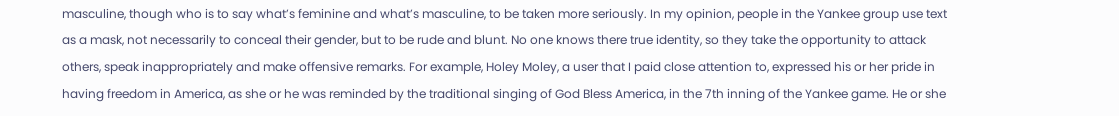masculine, though who is to say what’s feminine and what’s masculine, to be taken more seriously. In my opinion, people in the Yankee group use text as a mask, not necessarily to conceal their gender, but to be rude and blunt. No one knows there true identity, so they take the opportunity to attack others, speak inappropriately and make offensive remarks. For example, Holey Moley, a user that I paid close attention to, expressed his or her pride in having freedom in America, as she or he was reminded by the traditional singing of God Bless America, in the 7th inning of the Yankee game. He or she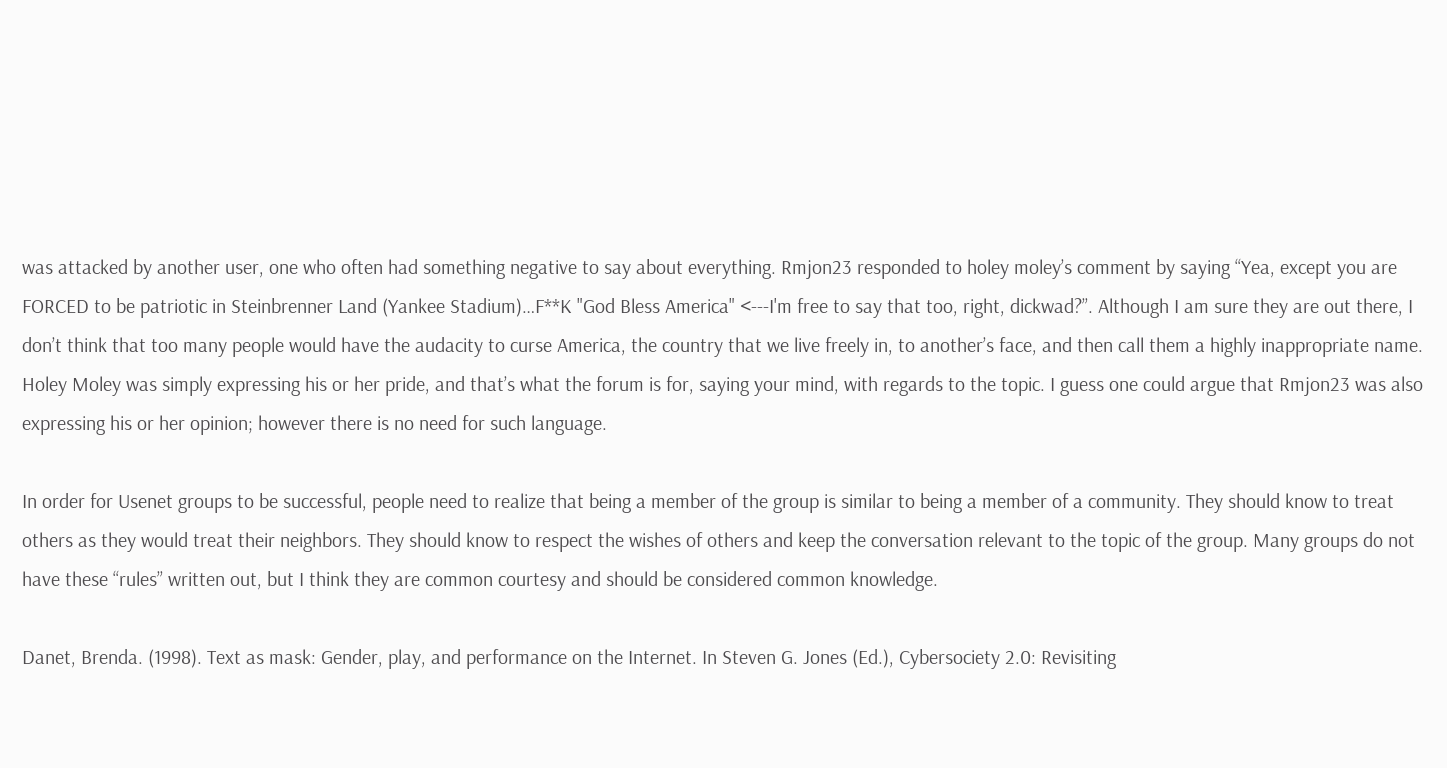was attacked by another user, one who often had something negative to say about everything. Rmjon23 responded to holey moley’s comment by saying “Yea, except you are FORCED to be patriotic in Steinbrenner Land (Yankee Stadium)…F**K "God Bless America" <---I'm free to say that too, right, dickwad?”. Although I am sure they are out there, I don’t think that too many people would have the audacity to curse America, the country that we live freely in, to another’s face, and then call them a highly inappropriate name. Holey Moley was simply expressing his or her pride, and that’s what the forum is for, saying your mind, with regards to the topic. I guess one could argue that Rmjon23 was also expressing his or her opinion; however there is no need for such language.

In order for Usenet groups to be successful, people need to realize that being a member of the group is similar to being a member of a community. They should know to treat others as they would treat their neighbors. They should know to respect the wishes of others and keep the conversation relevant to the topic of the group. Many groups do not have these “rules” written out, but I think they are common courtesy and should be considered common knowledge.

Danet, Brenda. (1998). Text as mask: Gender, play, and performance on the Internet. In Steven G. Jones (Ed.), Cybersociety 2.0: Revisiting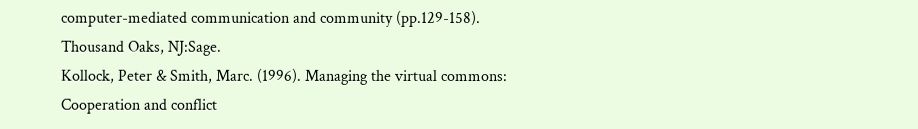computer-mediated communication and community (pp.129-158). Thousand Oaks, NJ:Sage.
Kollock, Peter & Smith, Marc. (1996). Managing the virtual commons: Cooperation and conflict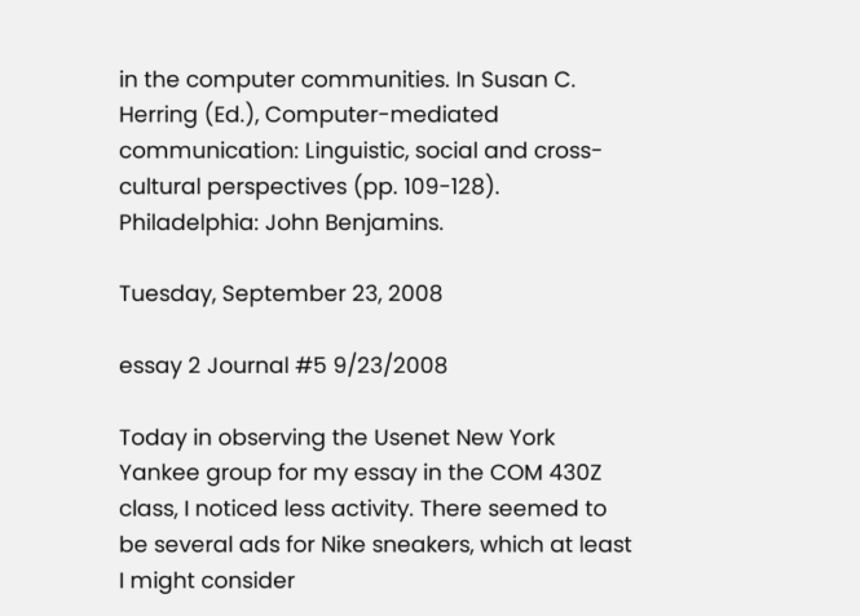in the computer communities. In Susan C. Herring (Ed.), Computer-mediated communication: Linguistic, social and cross-cultural perspectives (pp. 109-128). Philadelphia: John Benjamins.

Tuesday, September 23, 2008

essay 2 Journal #5 9/23/2008

Today in observing the Usenet New York Yankee group for my essay in the COM 430Z class, I noticed less activity. There seemed to be several ads for Nike sneakers, which at least I might consider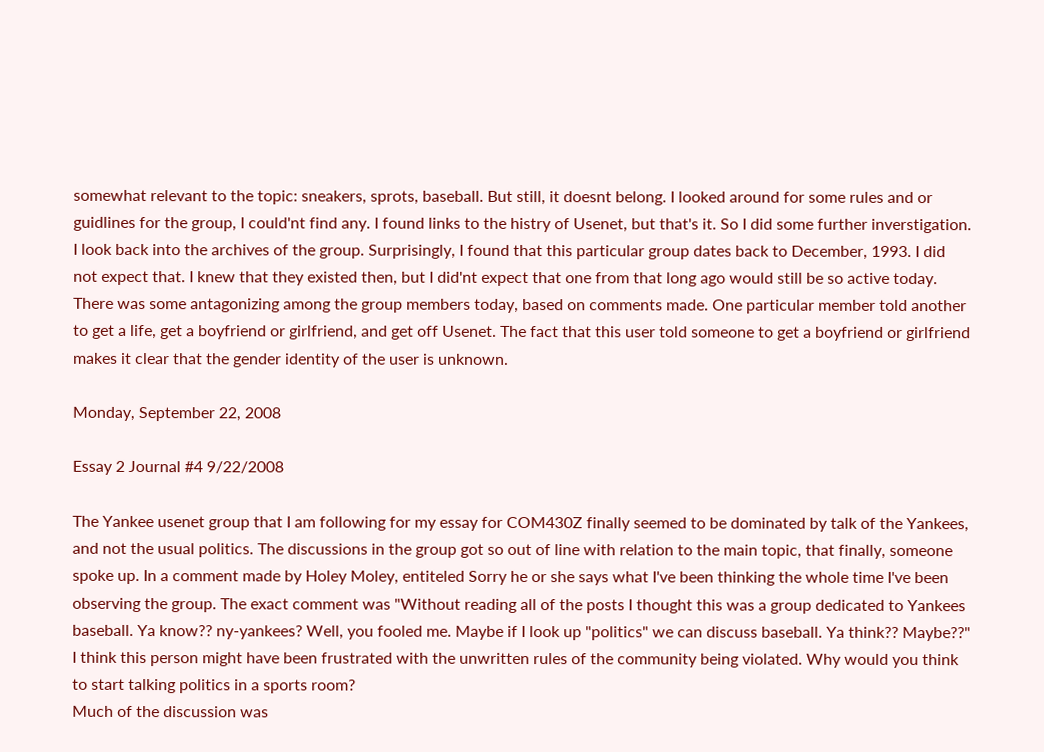somewhat relevant to the topic: sneakers, sprots, baseball. But still, it doesnt belong. I looked around for some rules and or guidlines for the group, I could'nt find any. I found links to the histry of Usenet, but that's it. So I did some further inverstigation. I look back into the archives of the group. Surprisingly, I found that this particular group dates back to December, 1993. I did not expect that. I knew that they existed then, but I did'nt expect that one from that long ago would still be so active today.
There was some antagonizing among the group members today, based on comments made. One particular member told another to get a life, get a boyfriend or girlfriend, and get off Usenet. The fact that this user told someone to get a boyfriend or girlfriend makes it clear that the gender identity of the user is unknown.

Monday, September 22, 2008

Essay 2 Journal #4 9/22/2008

The Yankee usenet group that I am following for my essay for COM430Z finally seemed to be dominated by talk of the Yankees, and not the usual politics. The discussions in the group got so out of line with relation to the main topic, that finally, someone spoke up. In a comment made by Holey Moley, entiteled Sorry he or she says what I've been thinking the whole time I've been observing the group. The exact comment was "Without reading all of the posts I thought this was a group dedicated to Yankees baseball. Ya know?? ny-yankees? Well, you fooled me. Maybe if I look up "politics" we can discuss baseball. Ya think?? Maybe??" I think this person might have been frustrated with the unwritten rules of the community being violated. Why would you think to start talking politics in a sports room?
Much of the discussion was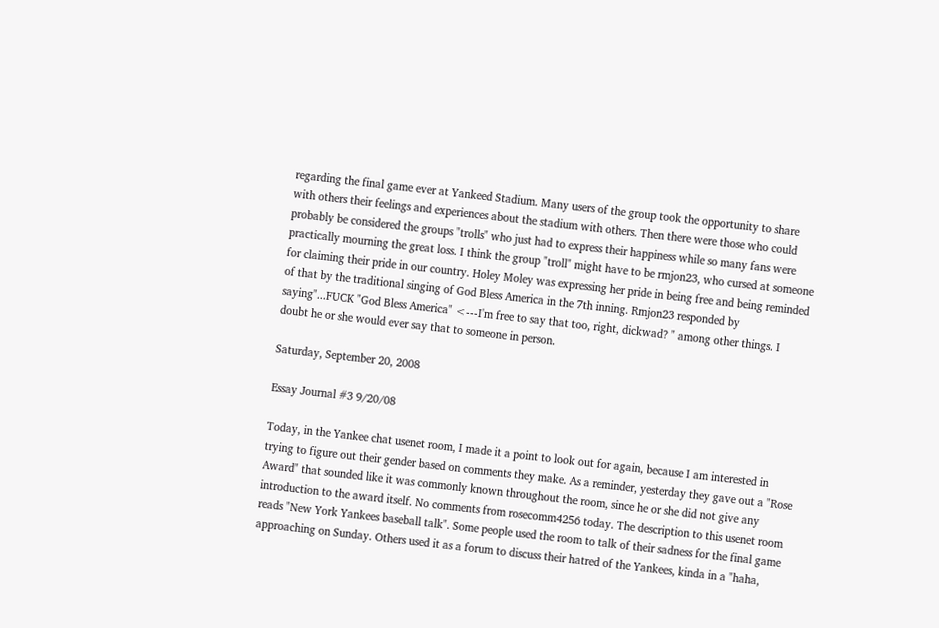regarding the final game ever at Yankeed Stadium. Many users of the group took the opportunity to share with others their feelings and experiences about the stadium with others. Then there were those who could probably be considered the groups "trolls" who just had to express their happiness while so many fans were practically mourning the great loss. I think the group "troll" might have to be rmjon23, who cursed at someone for claiming their pride in our country. Holey Moley was expressing her pride in being free and being reminded of that by the traditional singing of God Bless America in the 7th inning. Rmjon23 responded by saying"...FUCK "God Bless America" <---I'm free to say that too, right, dickwad? " among other things. I doubt he or she would ever say that to someone in person.

Saturday, September 20, 2008

Essay Journal #3 9/20/08

Today, in the Yankee chat usenet room, I made it a point to look out for again, because I am interested in trying to figure out their gender based on comments they make. As a reminder, yesterday they gave out a "Rose Award" that sounded like it was commonly known throughout the room, since he or she did not give any introduction to the award itself. No comments from rosecomm4256 today. The description to this usenet room reads "New York Yankees baseball talk". Some people used the room to talk of their sadness for the final game approaching on Sunday. Others used it as a forum to discuss their hatred of the Yankees, kinda in a "haha,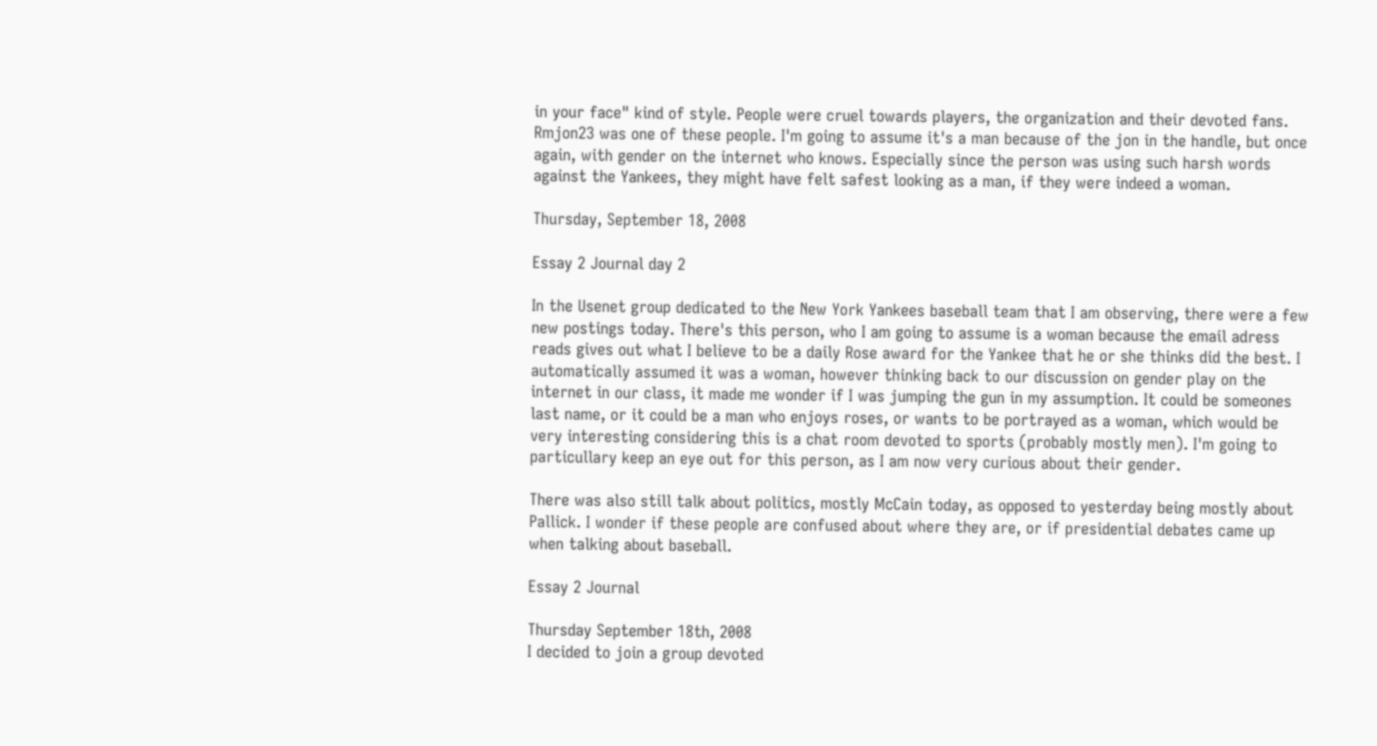in your face" kind of style. People were cruel towards players, the organization and their devoted fans. Rmjon23 was one of these people. I'm going to assume it's a man because of the jon in the handle, but once again, with gender on the internet who knows. Especially since the person was using such harsh words against the Yankees, they might have felt safest looking as a man, if they were indeed a woman.

Thursday, September 18, 2008

Essay 2 Journal day 2

In the Usenet group dedicated to the New York Yankees baseball team that I am observing, there were a few new postings today. There's this person, who I am going to assume is a woman because the email adress reads gives out what I believe to be a daily Rose award for the Yankee that he or she thinks did the best. I automatically assumed it was a woman, however thinking back to our discussion on gender play on the internet in our class, it made me wonder if I was jumping the gun in my assumption. It could be someones last name, or it could be a man who enjoys roses, or wants to be portrayed as a woman, which would be very interesting considering this is a chat room devoted to sports (probably mostly men). I'm going to particullary keep an eye out for this person, as I am now very curious about their gender.

There was also still talk about politics, mostly McCain today, as opposed to yesterday being mostly about Pallick. I wonder if these people are confused about where they are, or if presidential debates came up when talking about baseball.

Essay 2 Journal

Thursday September 18th, 2008
I decided to join a group devoted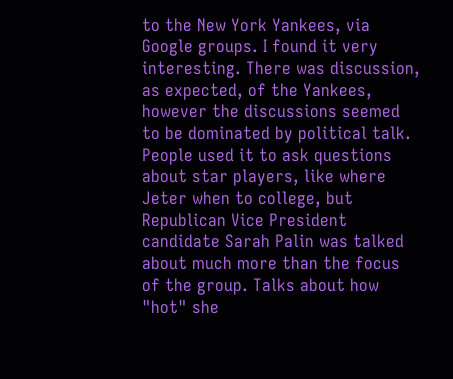to the New York Yankees, via Google groups. I found it very interesting. There was discussion, as expected, of the Yankees, however the discussions seemed to be dominated by political talk. People used it to ask questions about star players, like where Jeter when to college, but Republican Vice President candidate Sarah Palin was talked about much more than the focus of the group. Talks about how "hot" she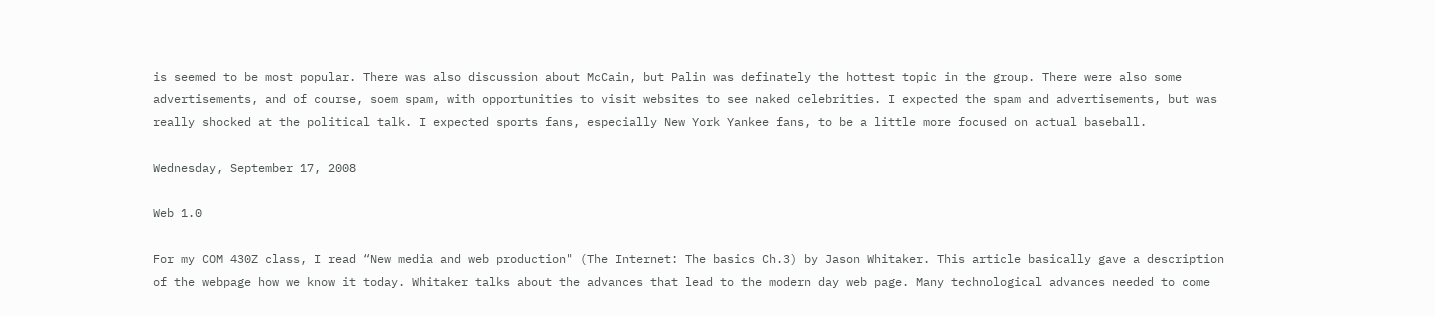is seemed to be most popular. There was also discussion about McCain, but Palin was definately the hottest topic in the group. There were also some advertisements, and of course, soem spam, with opportunities to visit websites to see naked celebrities. I expected the spam and advertisements, but was really shocked at the political talk. I expected sports fans, especially New York Yankee fans, to be a little more focused on actual baseball.

Wednesday, September 17, 2008

Web 1.0

For my COM 430Z class, I read “New media and web production" (The Internet: The basics Ch.3) by Jason Whitaker. This article basically gave a description of the webpage how we know it today. Whitaker talks about the advances that lead to the modern day web page. Many technological advances needed to come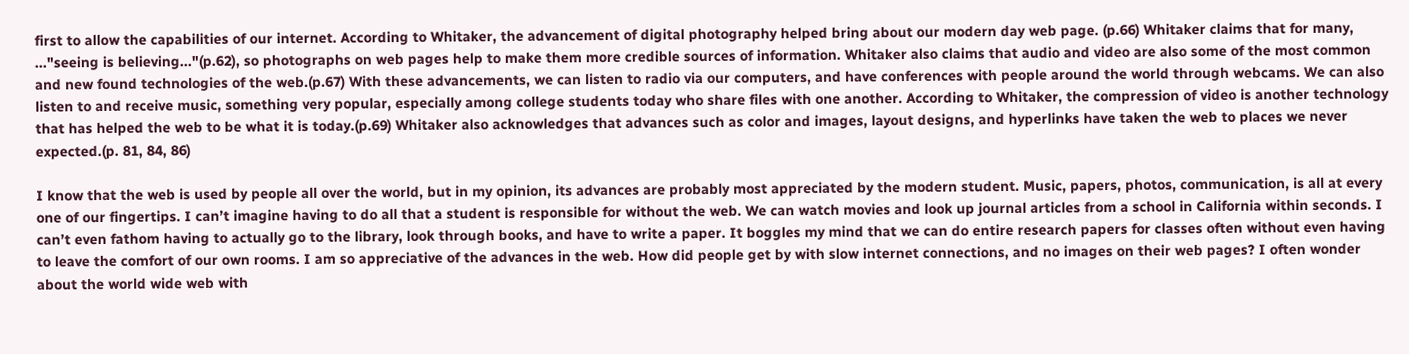first to allow the capabilities of our internet. According to Whitaker, the advancement of digital photography helped bring about our modern day web page. (p.66) Whitaker claims that for many, ..."seeing is believing..."(p.62), so photographs on web pages help to make them more credible sources of information. Whitaker also claims that audio and video are also some of the most common and new found technologies of the web.(p.67) With these advancements, we can listen to radio via our computers, and have conferences with people around the world through webcams. We can also listen to and receive music, something very popular, especially among college students today who share files with one another. According to Whitaker, the compression of video is another technology that has helped the web to be what it is today.(p.69) Whitaker also acknowledges that advances such as color and images, layout designs, and hyperlinks have taken the web to places we never expected.(p. 81, 84, 86)

I know that the web is used by people all over the world, but in my opinion, its advances are probably most appreciated by the modern student. Music, papers, photos, communication, is all at every one of our fingertips. I can’t imagine having to do all that a student is responsible for without the web. We can watch movies and look up journal articles from a school in California within seconds. I can’t even fathom having to actually go to the library, look through books, and have to write a paper. It boggles my mind that we can do entire research papers for classes often without even having to leave the comfort of our own rooms. I am so appreciative of the advances in the web. How did people get by with slow internet connections, and no images on their web pages? I often wonder about the world wide web with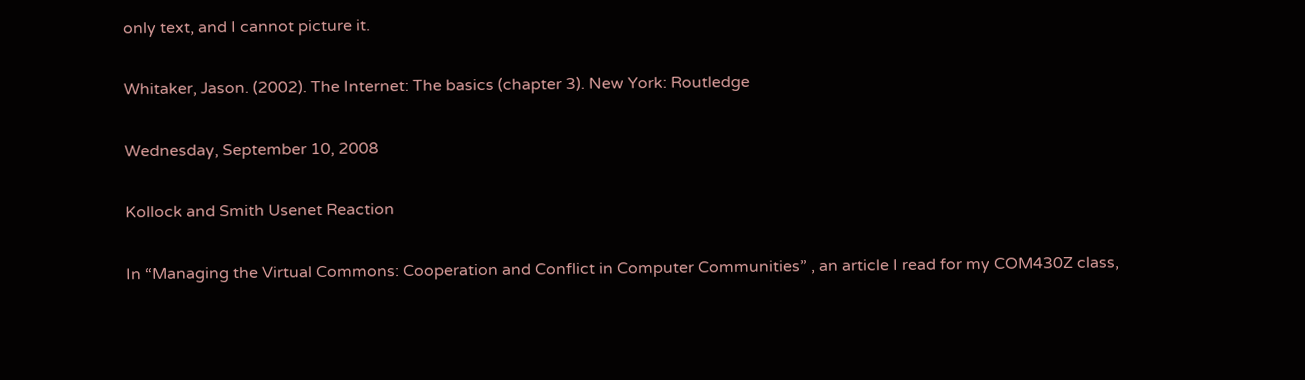only text, and I cannot picture it.

Whitaker, Jason. (2002). The Internet: The basics (chapter 3). New York: Routledge

Wednesday, September 10, 2008

Kollock and Smith Usenet Reaction

In “Managing the Virtual Commons: Cooperation and Conflict in Computer Communities” , an article I read for my COM430Z class,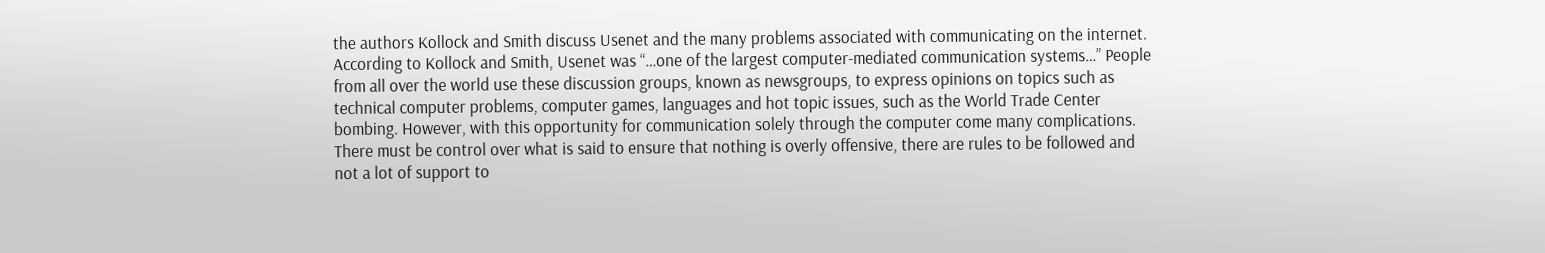the authors Kollock and Smith discuss Usenet and the many problems associated with communicating on the internet. According to Kollock and Smith, Usenet was “…one of the largest computer-mediated communication systems…” People from all over the world use these discussion groups, known as newsgroups, to express opinions on topics such as technical computer problems, computer games, languages and hot topic issues, such as the World Trade Center bombing. However, with this opportunity for communication solely through the computer come many complications. There must be control over what is said to ensure that nothing is overly offensive, there are rules to be followed and not a lot of support to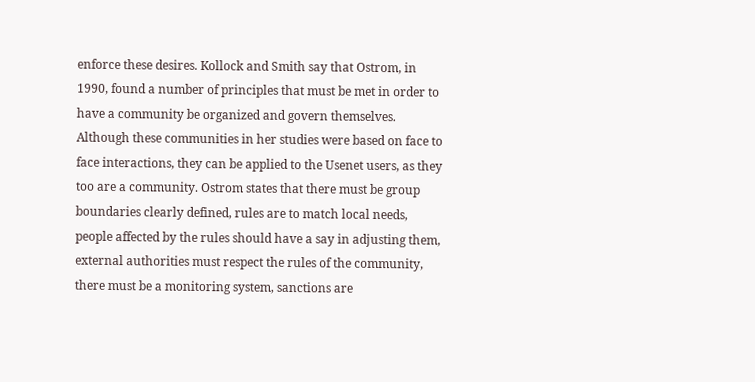enforce these desires. Kollock and Smith say that Ostrom, in 1990, found a number of principles that must be met in order to have a community be organized and govern themselves. Although these communities in her studies were based on face to face interactions, they can be applied to the Usenet users, as they too are a community. Ostrom states that there must be group boundaries clearly defined, rules are to match local needs, people affected by the rules should have a say in adjusting them, external authorities must respect the rules of the community, there must be a monitoring system, sanctions are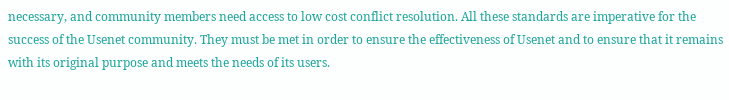necessary, and community members need access to low cost conflict resolution. All these standards are imperative for the success of the Usenet community. They must be met in order to ensure the effectiveness of Usenet and to ensure that it remains with its original purpose and meets the needs of its users.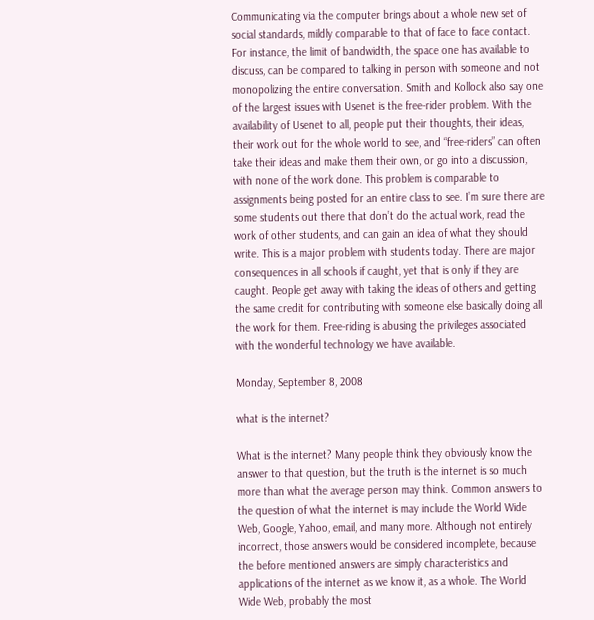Communicating via the computer brings about a whole new set of social standards, mildly comparable to that of face to face contact. For instance, the limit of bandwidth, the space one has available to discuss, can be compared to talking in person with someone and not monopolizing the entire conversation. Smith and Kollock also say one of the largest issues with Usenet is the free-rider problem. With the availability of Usenet to all, people put their thoughts, their ideas, their work out for the whole world to see, and “free-riders” can often take their ideas and make them their own, or go into a discussion, with none of the work done. This problem is comparable to assignments being posted for an entire class to see. I’m sure there are some students out there that don’t do the actual work, read the work of other students, and can gain an idea of what they should write. This is a major problem with students today. There are major consequences in all schools if caught, yet that is only if they are caught. People get away with taking the ideas of others and getting the same credit for contributing with someone else basically doing all the work for them. Free-riding is abusing the privileges associated with the wonderful technology we have available.

Monday, September 8, 2008

what is the internet?

What is the internet? Many people think they obviously know the answer to that question, but the truth is the internet is so much more than what the average person may think. Common answers to the question of what the internet is may include the World Wide Web, Google, Yahoo, email, and many more. Although not entirely incorrect, those answers would be considered incomplete, because the before mentioned answers are simply characteristics and applications of the internet as we know it, as a whole. The World Wide Web, probably the most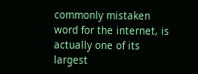commonly mistaken word for the internet, is actually one of its largest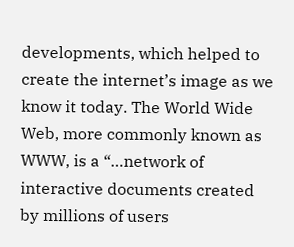developments, which helped to create the internet’s image as we know it today. The World Wide Web, more commonly known as WWW, is a “…network of interactive documents created by millions of users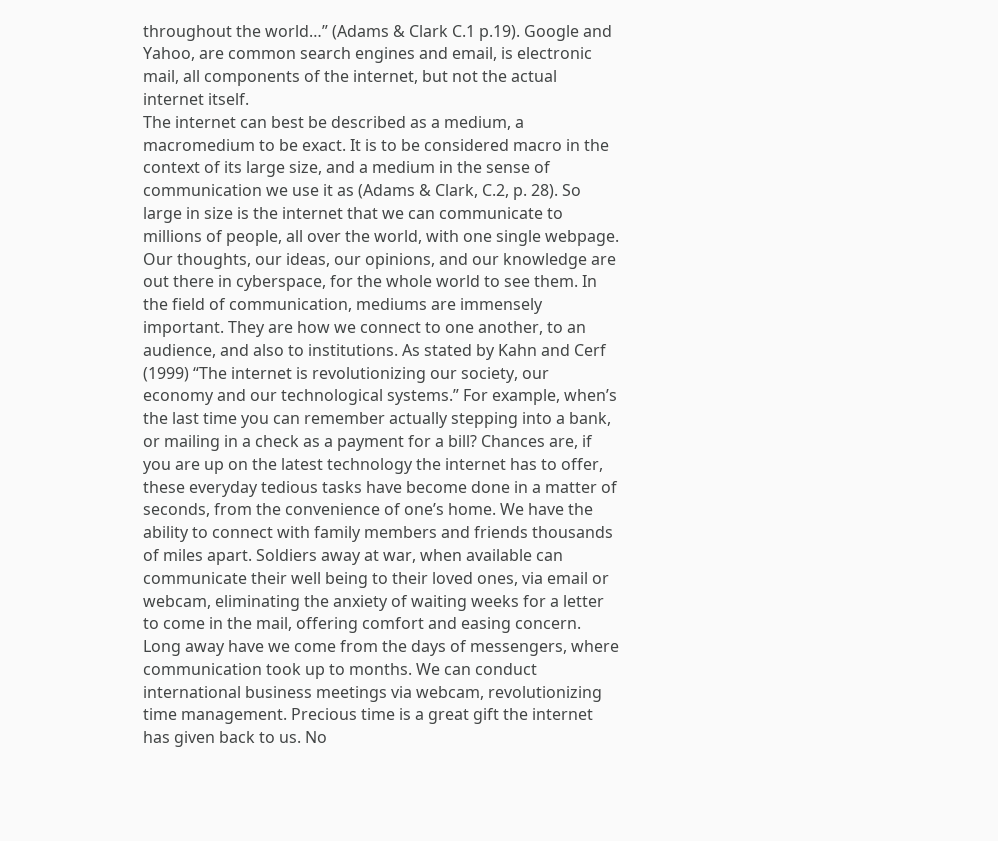throughout the world…” (Adams & Clark C.1 p.19). Google and Yahoo, are common search engines and email, is electronic mail, all components of the internet, but not the actual internet itself.
The internet can best be described as a medium, a macromedium to be exact. It is to be considered macro in the context of its large size, and a medium in the sense of communication we use it as (Adams & Clark, C.2, p. 28). So large in size is the internet that we can communicate to millions of people, all over the world, with one single webpage. Our thoughts, our ideas, our opinions, and our knowledge are out there in cyberspace, for the whole world to see them. In the field of communication, mediums are immensely important. They are how we connect to one another, to an audience, and also to institutions. As stated by Kahn and Cerf (1999) “The internet is revolutionizing our society, our economy and our technological systems.” For example, when’s the last time you can remember actually stepping into a bank, or mailing in a check as a payment for a bill? Chances are, if you are up on the latest technology the internet has to offer, these everyday tedious tasks have become done in a matter of seconds, from the convenience of one’s home. We have the ability to connect with family members and friends thousands of miles apart. Soldiers away at war, when available can communicate their well being to their loved ones, via email or webcam, eliminating the anxiety of waiting weeks for a letter to come in the mail, offering comfort and easing concern. Long away have we come from the days of messengers, where communication took up to months. We can conduct international business meetings via webcam, revolutionizing time management. Precious time is a great gift the internet has given back to us. No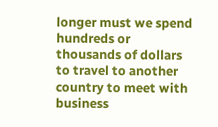longer must we spend hundreds or thousands of dollars to travel to another country to meet with business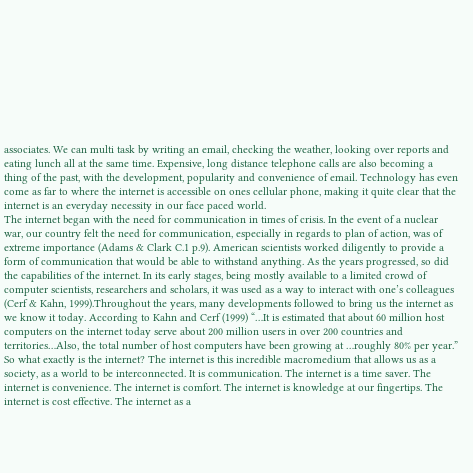associates. We can multi task by writing an email, checking the weather, looking over reports and eating lunch all at the same time. Expensive, long distance telephone calls are also becoming a thing of the past, with the development, popularity and convenience of email. Technology has even come as far to where the internet is accessible on ones cellular phone, making it quite clear that the internet is an everyday necessity in our face paced world.
The internet began with the need for communication in times of crisis. In the event of a nuclear war, our country felt the need for communication, especially in regards to plan of action, was of extreme importance (Adams & Clark C.1 p.9). American scientists worked diligently to provide a form of communication that would be able to withstand anything. As the years progressed, so did the capabilities of the internet. In its early stages, being mostly available to a limited crowd of computer scientists, researchers and scholars, it was used as a way to interact with one’s colleagues (Cerf & Kahn, 1999).Throughout the years, many developments followed to bring us the internet as we know it today. According to Kahn and Cerf (1999) “…It is estimated that about 60 million host computers on the internet today serve about 200 million users in over 200 countries and territories…Also, the total number of host computers have been growing at …roughly 80% per year.”
So what exactly is the internet? The internet is this incredible macromedium that allows us as a society, as a world to be interconnected. It is communication. The internet is a time saver. The internet is convenience. The internet is comfort. The internet is knowledge at our fingertips. The internet is cost effective. The internet as a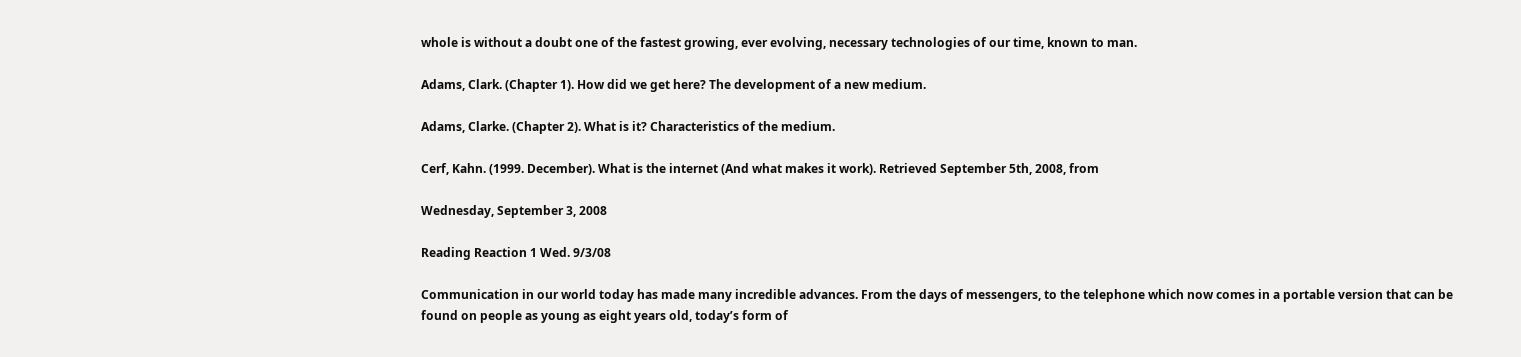whole is without a doubt one of the fastest growing, ever evolving, necessary technologies of our time, known to man.

Adams, Clark. (Chapter 1). How did we get here? The development of a new medium.

Adams, Clarke. (Chapter 2). What is it? Characteristics of the medium.

Cerf, Kahn. (1999. December). What is the internet (And what makes it work). Retrieved September 5th, 2008, from

Wednesday, September 3, 2008

Reading Reaction 1 Wed. 9/3/08

Communication in our world today has made many incredible advances. From the days of messengers, to the telephone which now comes in a portable version that can be found on people as young as eight years old, today’s form of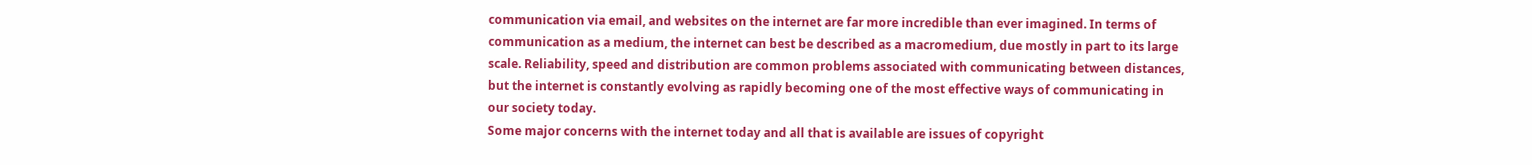communication via email, and websites on the internet are far more incredible than ever imagined. In terms of communication as a medium, the internet can best be described as a macromedium, due mostly in part to its large scale. Reliability, speed and distribution are common problems associated with communicating between distances, but the internet is constantly evolving as rapidly becoming one of the most effective ways of communicating in our society today.
Some major concerns with the internet today and all that is available are issues of copyright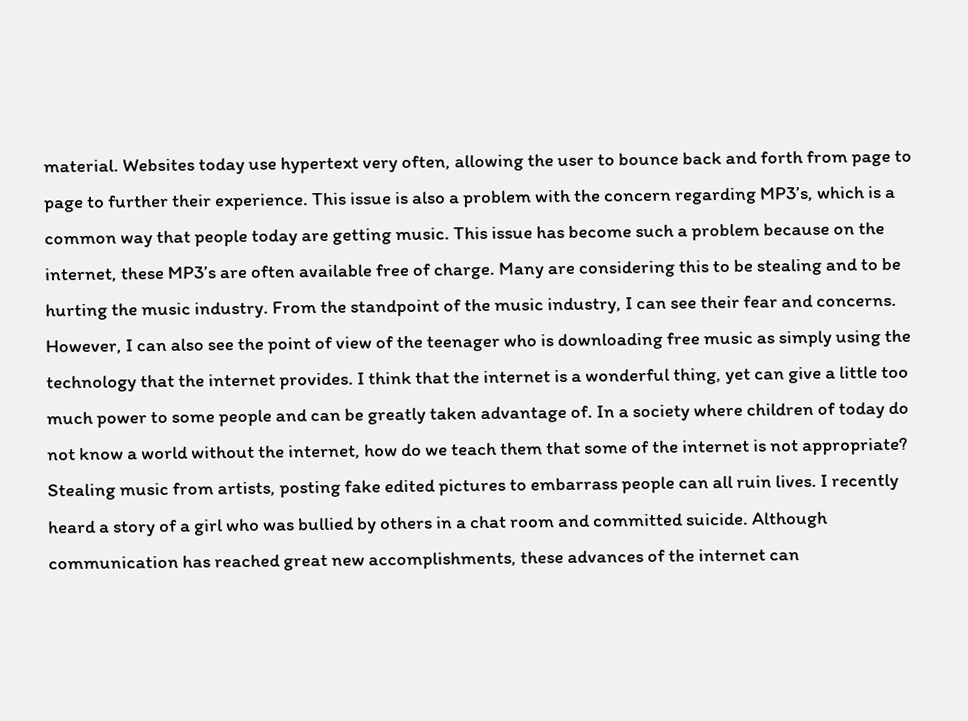material. Websites today use hypertext very often, allowing the user to bounce back and forth from page to page to further their experience. This issue is also a problem with the concern regarding MP3’s, which is a common way that people today are getting music. This issue has become such a problem because on the internet, these MP3’s are often available free of charge. Many are considering this to be stealing and to be hurting the music industry. From the standpoint of the music industry, I can see their fear and concerns. However, I can also see the point of view of the teenager who is downloading free music as simply using the technology that the internet provides. I think that the internet is a wonderful thing, yet can give a little too much power to some people and can be greatly taken advantage of. In a society where children of today do not know a world without the internet, how do we teach them that some of the internet is not appropriate? Stealing music from artists, posting fake edited pictures to embarrass people can all ruin lives. I recently heard a story of a girl who was bullied by others in a chat room and committed suicide. Although communication has reached great new accomplishments, these advances of the internet can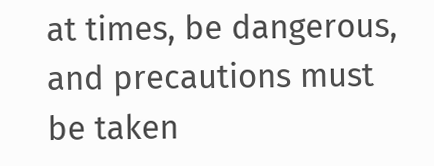at times, be dangerous, and precautions must be taken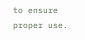to ensure proper use.